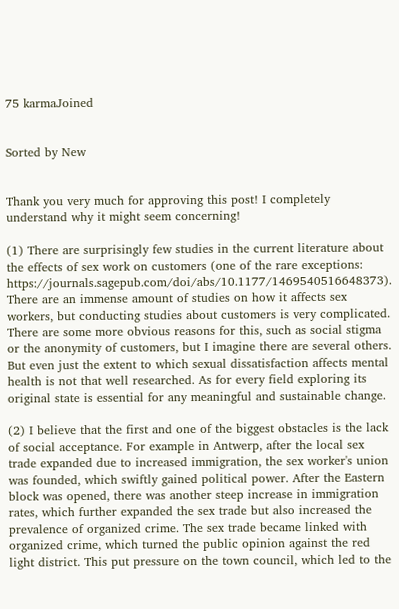75 karmaJoined


Sorted by New


Thank you very much for approving this post! I completely understand why it might seem concerning!

(1) There are surprisingly few studies in the current literature about the effects of sex work on customers (one of the rare exceptions: https://journals.sagepub.com/doi/abs/10.1177/1469540516648373). There are an immense amount of studies on how it affects sex workers, but conducting studies about customers is very complicated. There are some more obvious reasons for this, such as social stigma or the anonymity of customers, but I imagine there are several others. But even just the extent to which sexual dissatisfaction affects mental health is not that well researched. As for every field exploring its original state is essential for any meaningful and sustainable change.

(2) I believe that the first and one of the biggest obstacles is the lack of social acceptance. For example in Antwerp, after the local sex trade expanded due to increased immigration, the sex worker's union was founded, which swiftly gained political power. After the Eastern block was opened, there was another steep increase in immigration rates, which further expanded the sex trade but also increased the prevalence of organized crime. The sex trade became linked with organized crime, which turned the public opinion against the red light district. This put pressure on the town council, which led to the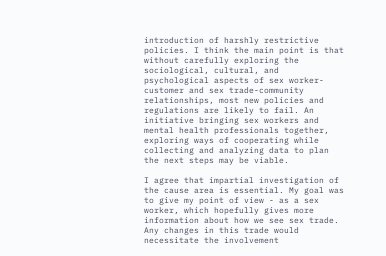introduction of harshly restrictive policies. I think the main point is that without carefully exploring the sociological, cultural, and psychological aspects of sex worker-customer and sex trade-community relationships, most new policies and regulations are likely to fail. An initiative bringing sex workers and mental health professionals together, exploring ways of cooperating while collecting and analyzing data to plan the next steps may be viable.

I agree that impartial investigation of the cause area is essential. My goal was to give my point of view - as a sex worker, which hopefully gives more information about how we see sex trade. Any changes in this trade would necessitate the involvement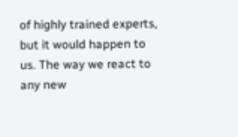of highly trained experts, but it would happen to us. The way we react to any new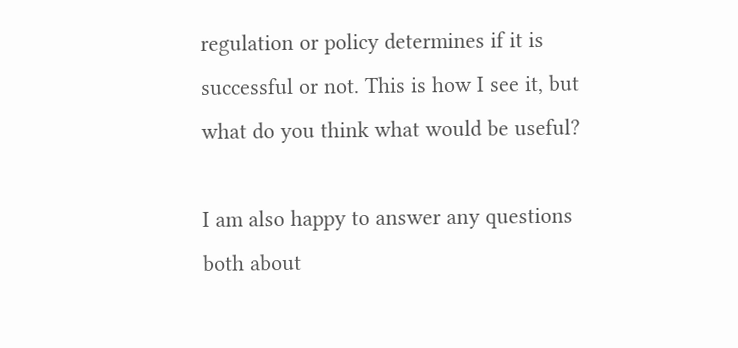regulation or policy determines if it is successful or not. This is how I see it, but what do you think what would be useful?

I am also happy to answer any questions both about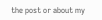the post or about my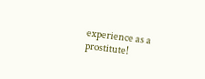experience as a prostitute!